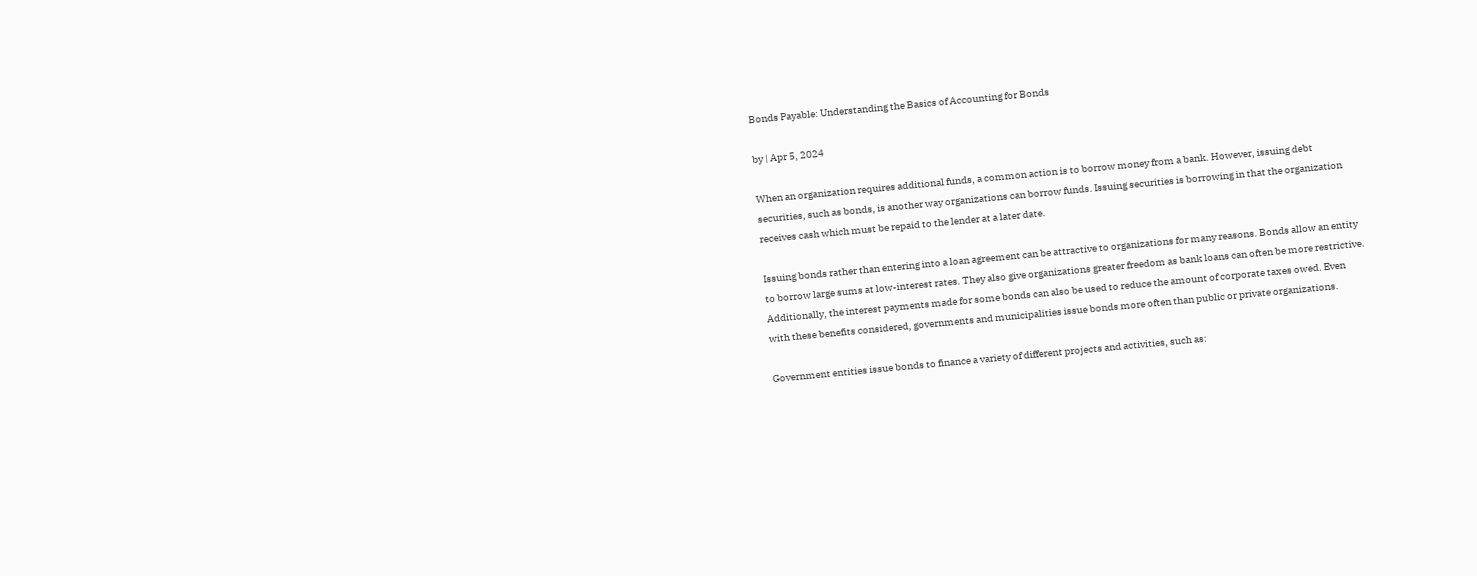Bonds Payable: Understanding the Basics of Accounting for Bonds

by | Apr 5, 2024

When an organization requires additional funds, a common action is to borrow money from a bank. However, issuing debt securities, such as bonds, is another way organizations can borrow funds. Issuing securities is borrowing in that the organization receives cash which must be repaid to the lender at a later date.

Issuing bonds rather than entering into a loan agreement can be attractive to organizations for many reasons. Bonds allow an entity to borrow large sums at low-interest rates. They also give organizations greater freedom as bank loans can often be more restrictive. Additionally, the interest payments made for some bonds can also be used to reduce the amount of corporate taxes owed. Even with these benefits considered, governments and municipalities issue bonds more often than public or private organizations.

Government entities issue bonds to finance a variety of different projects and activities, such as: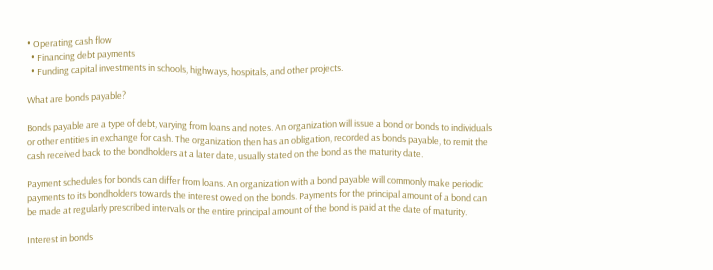• Operating cash flow
  • Financing debt payments
  • Funding capital investments in schools, highways, hospitals, and other projects.

What are bonds payable?

Bonds payable are a type of debt, varying from loans and notes. An organization will issue a bond or bonds to individuals or other entities in exchange for cash. The organization then has an obligation, recorded as bonds payable, to remit the cash received back to the bondholders at a later date, usually stated on the bond as the maturity date.

Payment schedules for bonds can differ from loans. An organization with a bond payable will commonly make periodic payments to its bondholders towards the interest owed on the bonds. Payments for the principal amount of a bond can be made at regularly prescribed intervals or the entire principal amount of the bond is paid at the date of maturity.

Interest in bonds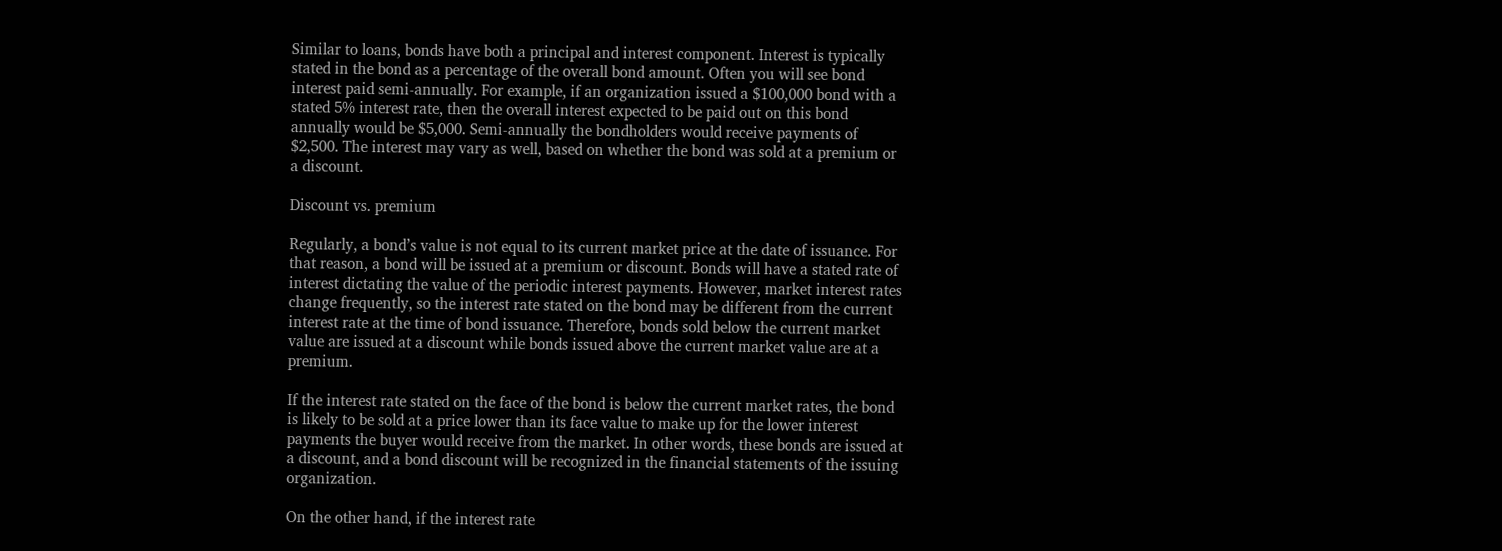Similar to loans, bonds have both a principal and interest component. Interest is typically stated in the bond as a percentage of the overall bond amount. Often you will see bond interest paid semi-annually. For example, if an organization issued a $100,000 bond with a stated 5% interest rate, then the overall interest expected to be paid out on this bond annually would be $5,000. Semi-annually the bondholders would receive payments of $2,500. The interest may vary as well, based on whether the bond was sold at a premium or a discount.

Discount vs. premium

Regularly, a bond’s value is not equal to its current market price at the date of issuance. For that reason, a bond will be issued at a premium or discount. Bonds will have a stated rate of interest dictating the value of the periodic interest payments. However, market interest rates change frequently, so the interest rate stated on the bond may be different from the current interest rate at the time of bond issuance. Therefore, bonds sold below the current market value are issued at a discount while bonds issued above the current market value are at a premium.

If the interest rate stated on the face of the bond is below the current market rates, the bond is likely to be sold at a price lower than its face value to make up for the lower interest payments the buyer would receive from the market. In other words, these bonds are issued at a discount, and a bond discount will be recognized in the financial statements of the issuing organization.

On the other hand, if the interest rate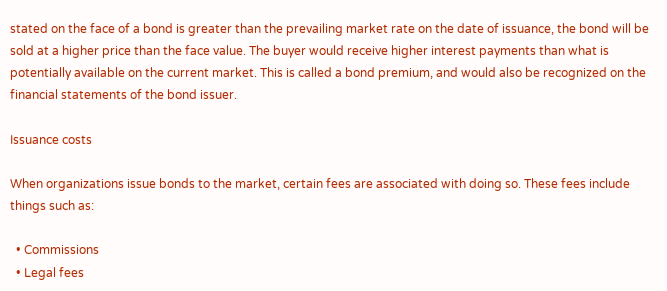stated on the face of a bond is greater than the prevailing market rate on the date of issuance, the bond will be sold at a higher price than the face value. The buyer would receive higher interest payments than what is potentially available on the current market. This is called a bond premium, and would also be recognized on the financial statements of the bond issuer.

Issuance costs

When organizations issue bonds to the market, certain fees are associated with doing so. These fees include things such as:

  • Commissions
  • Legal fees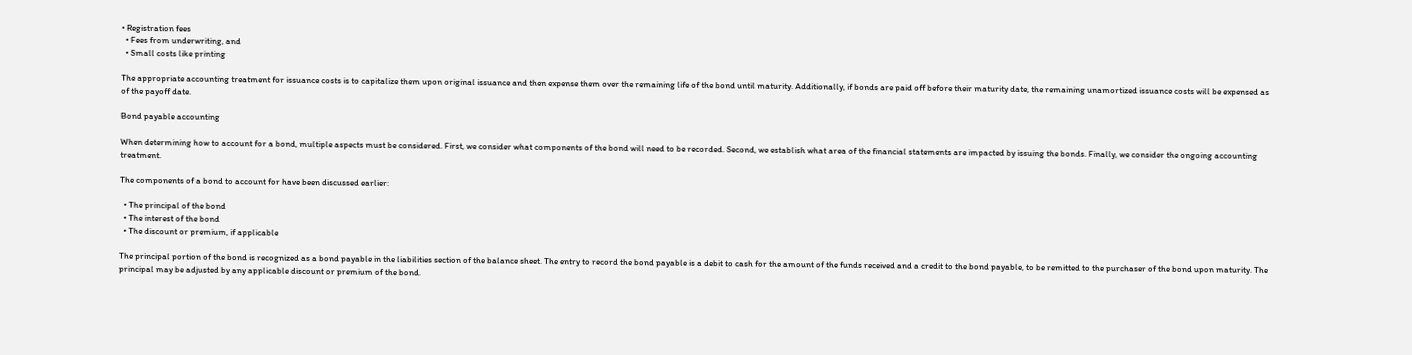• Registration fees
  • Fees from underwriting, and
  • Small costs like printing

The appropriate accounting treatment for issuance costs is to capitalize them upon original issuance and then expense them over the remaining life of the bond until maturity. Additionally, if bonds are paid off before their maturity date, the remaining unamortized issuance costs will be expensed as of the payoff date.

Bond payable accounting

When determining how to account for a bond, multiple aspects must be considered. First, we consider what components of the bond will need to be recorded. Second, we establish what area of the financial statements are impacted by issuing the bonds. Finally, we consider the ongoing accounting treatment.

The components of a bond to account for have been discussed earlier:

  • The principal of the bond
  • The interest of the bond
  • The discount or premium, if applicable

The principal portion of the bond is recognized as a bond payable in the liabilities section of the balance sheet. The entry to record the bond payable is a debit to cash for the amount of the funds received and a credit to the bond payable, to be remitted to the purchaser of the bond upon maturity. The principal may be adjusted by any applicable discount or premium of the bond.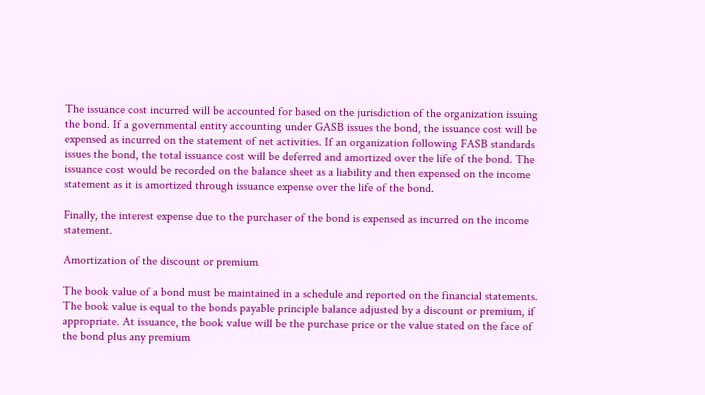The issuance cost incurred will be accounted for based on the jurisdiction of the organization issuing the bond. If a governmental entity accounting under GASB issues the bond, the issuance cost will be expensed as incurred on the statement of net activities. If an organization following FASB standards issues the bond, the total issuance cost will be deferred and amortized over the life of the bond. The issuance cost would be recorded on the balance sheet as a liability and then expensed on the income statement as it is amortized through issuance expense over the life of the bond.

Finally, the interest expense due to the purchaser of the bond is expensed as incurred on the income statement.

Amortization of the discount or premium

The book value of a bond must be maintained in a schedule and reported on the financial statements. The book value is equal to the bonds payable principle balance adjusted by a discount or premium, if appropriate. At issuance, the book value will be the purchase price or the value stated on the face of the bond plus any premium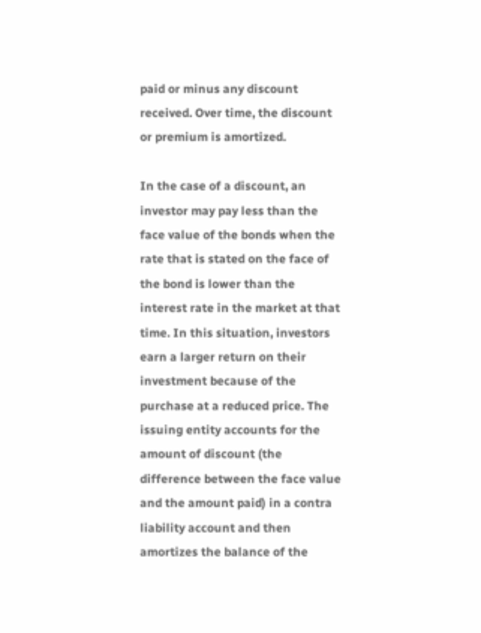paid or minus any discount received. Over time, the discount or premium is amortized.

In the case of a discount, an investor may pay less than the face value of the bonds when the rate that is stated on the face of the bond is lower than the interest rate in the market at that time. In this situation, investors earn a larger return on their investment because of the purchase at a reduced price. The issuing entity accounts for the amount of discount (the difference between the face value and the amount paid) in a contra liability account and then amortizes the balance of the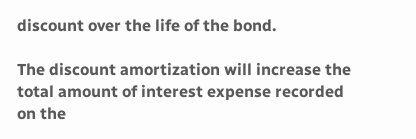discount over the life of the bond.

The discount amortization will increase the total amount of interest expense recorded on the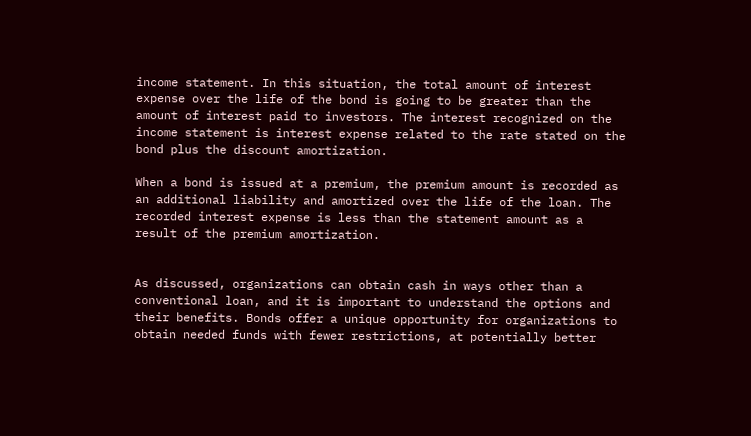income statement. In this situation, the total amount of interest expense over the life of the bond is going to be greater than the amount of interest paid to investors. The interest recognized on the income statement is interest expense related to the rate stated on the bond plus the discount amortization.

When a bond is issued at a premium, the premium amount is recorded as an additional liability and amortized over the life of the loan. The recorded interest expense is less than the statement amount as a result of the premium amortization.


As discussed, organizations can obtain cash in ways other than a conventional loan, and it is important to understand the options and their benefits. Bonds offer a unique opportunity for organizations to obtain needed funds with fewer restrictions, at potentially better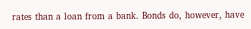rates than a loan from a bank. Bonds do, however, have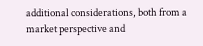additional considerations, both from a market perspective and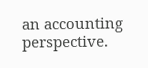an accounting perspective.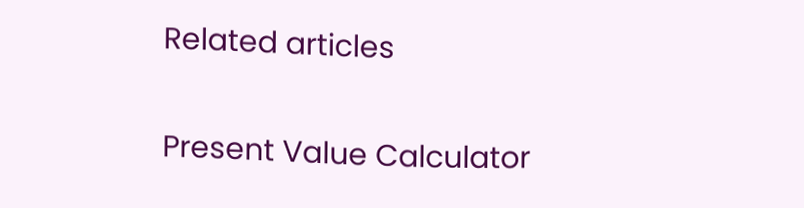Related articles

Present Value Calculator